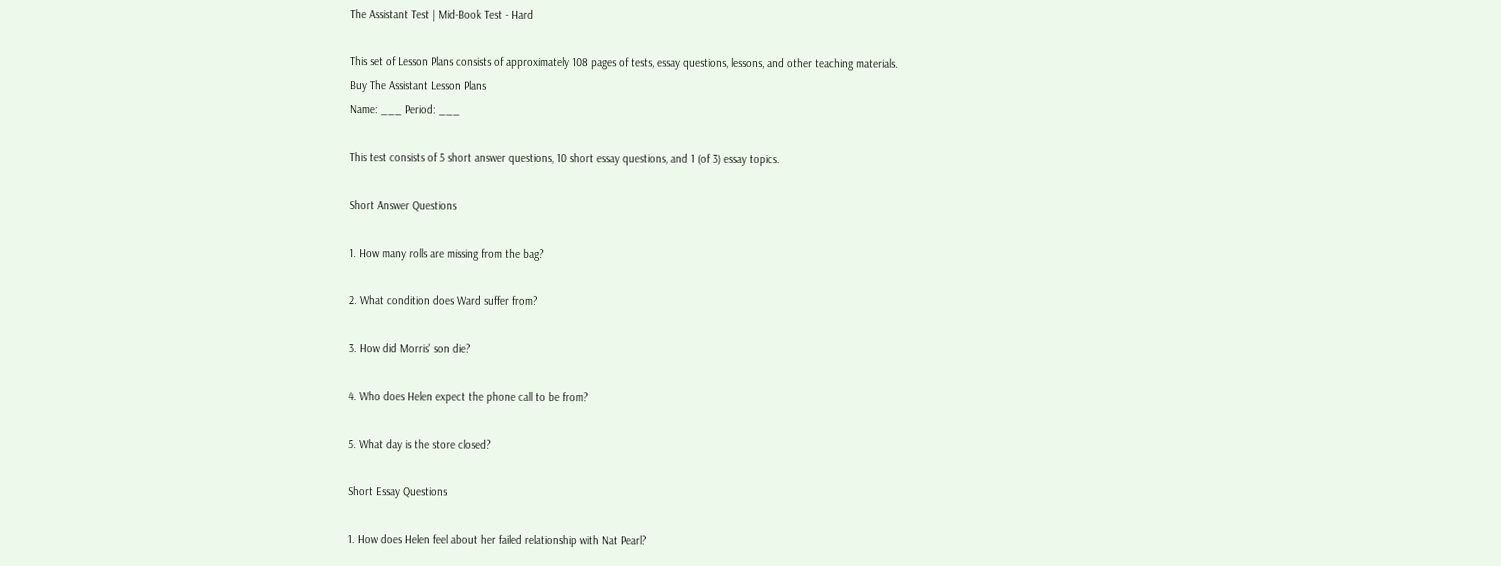The Assistant Test | Mid-Book Test - Hard

This set of Lesson Plans consists of approximately 108 pages of tests, essay questions, lessons, and other teaching materials.
Buy The Assistant Lesson Plans
Name: ___ Period: ___

This test consists of 5 short answer questions, 10 short essay questions, and 1 (of 3) essay topics.

Short Answer Questions

1. How many rolls are missing from the bag?

2. What condition does Ward suffer from?

3. How did Morris' son die?

4. Who does Helen expect the phone call to be from?

5. What day is the store closed?

Short Essay Questions

1. How does Helen feel about her failed relationship with Nat Pearl?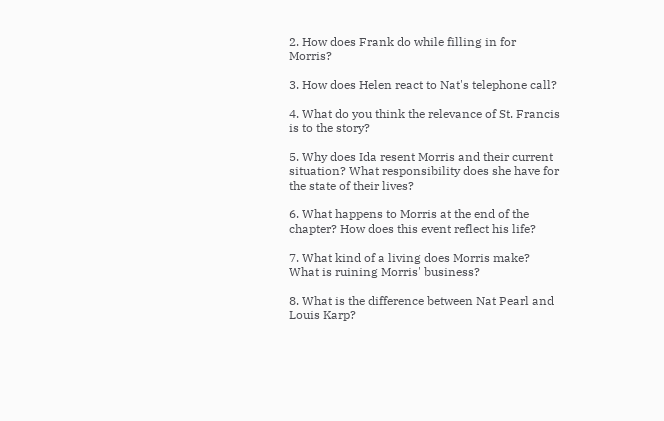2. How does Frank do while filling in for Morris?

3. How does Helen react to Nat's telephone call?

4. What do you think the relevance of St. Francis is to the story?

5. Why does Ida resent Morris and their current situation? What responsibility does she have for the state of their lives?

6. What happens to Morris at the end of the chapter? How does this event reflect his life?

7. What kind of a living does Morris make? What is ruining Morris' business?

8. What is the difference between Nat Pearl and Louis Karp?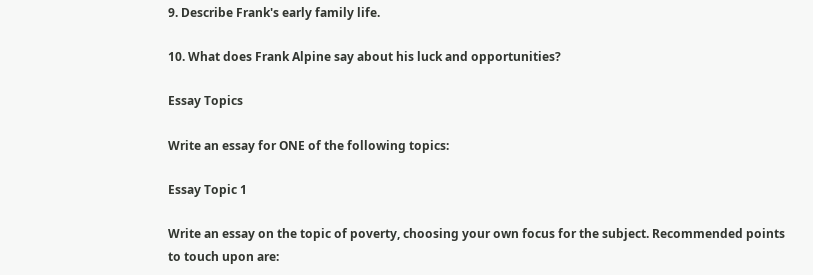9. Describe Frank's early family life.

10. What does Frank Alpine say about his luck and opportunities?

Essay Topics

Write an essay for ONE of the following topics:

Essay Topic 1

Write an essay on the topic of poverty, choosing your own focus for the subject. Recommended points to touch upon are: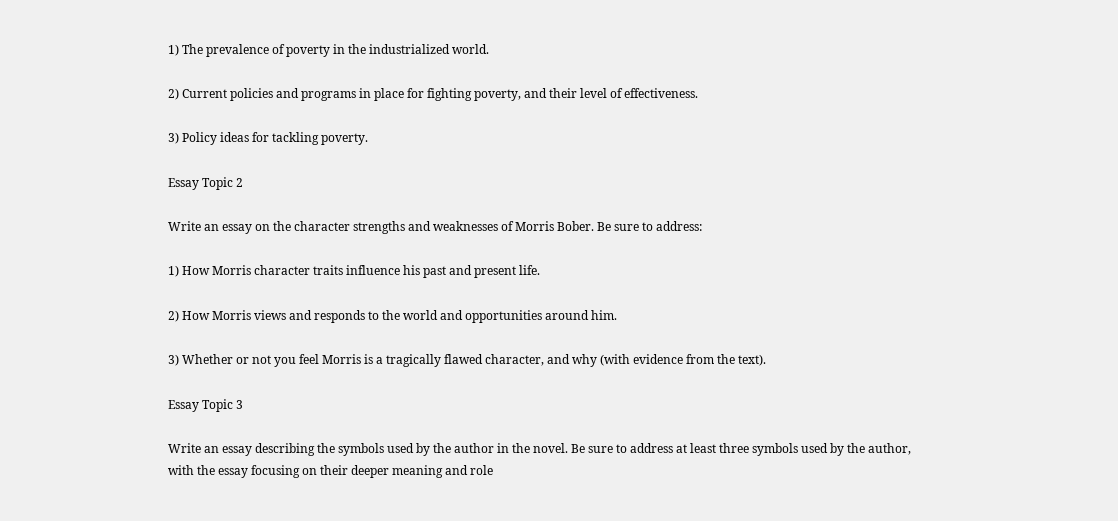1) The prevalence of poverty in the industrialized world.

2) Current policies and programs in place for fighting poverty, and their level of effectiveness.

3) Policy ideas for tackling poverty.

Essay Topic 2

Write an essay on the character strengths and weaknesses of Morris Bober. Be sure to address:

1) How Morris character traits influence his past and present life.

2) How Morris views and responds to the world and opportunities around him.

3) Whether or not you feel Morris is a tragically flawed character, and why (with evidence from the text).

Essay Topic 3

Write an essay describing the symbols used by the author in the novel. Be sure to address at least three symbols used by the author, with the essay focusing on their deeper meaning and role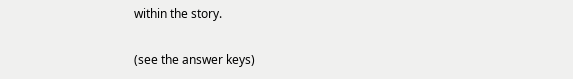within the story.

(see the answer keys)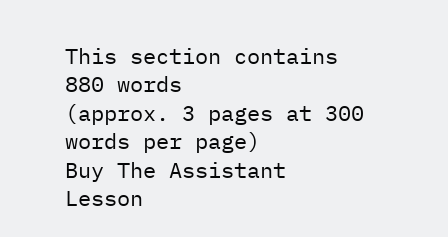This section contains 880 words
(approx. 3 pages at 300 words per page)
Buy The Assistant Lesson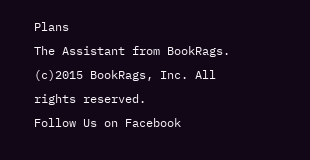Plans
The Assistant from BookRags. (c)2015 BookRags, Inc. All rights reserved.
Follow Us on Facebook